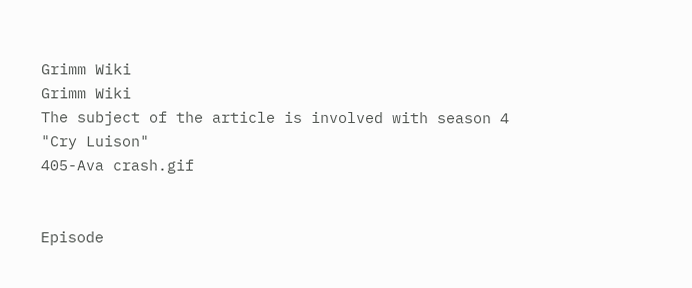Grimm Wiki
Grimm Wiki
The subject of the article is involved with season 4
"Cry Luison"
405-Ava crash.gif


Episode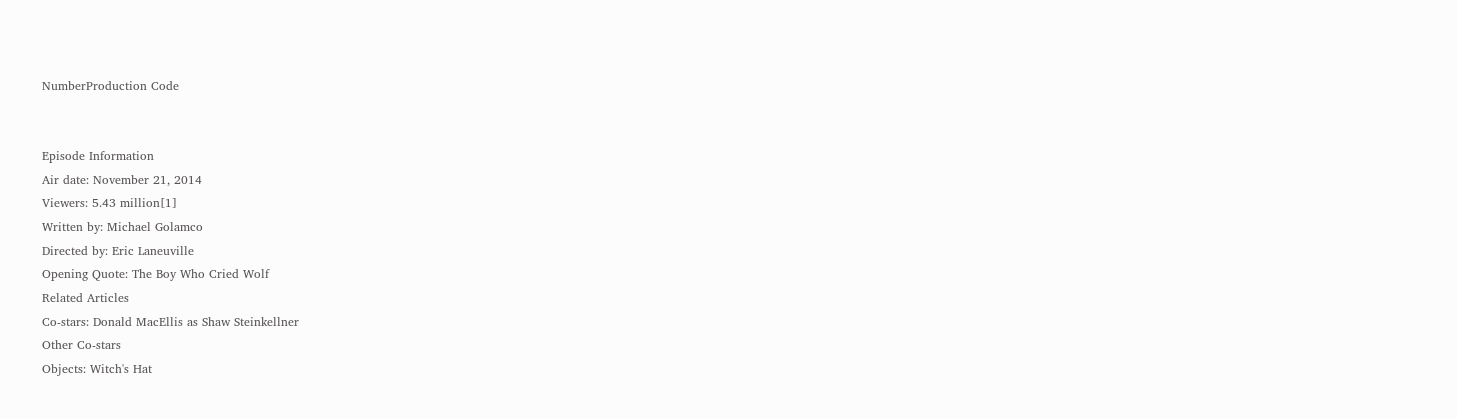NumberProduction Code


Episode Information
Air date: November 21, 2014
Viewers: 5.43 million[1]
Written by: Michael Golamco
Directed by: Eric Laneuville
Opening Quote: The Boy Who Cried Wolf
Related Articles
Co-stars: Donald MacEllis as Shaw Steinkellner
Other Co-stars
Objects: Witch's Hat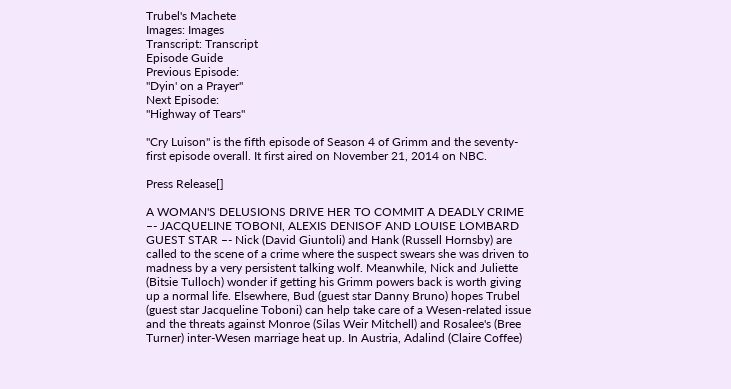Trubel's Machete
Images: Images
Transcript: Transcript
Episode Guide
Previous Episode:
"Dyin' on a Prayer"
Next Episode:
"Highway of Tears"

"Cry Luison" is the fifth episode of Season 4 of Grimm and the seventy-first episode overall. It first aired on November 21, 2014 on NBC.

Press Release[]

A WOMAN'S DELUSIONS DRIVE HER TO COMMIT A DEADLY CRIME –- JACQUELINE TOBONI, ALEXIS DENISOF AND LOUISE LOMBARD GUEST STAR –- Nick (David Giuntoli) and Hank (Russell Hornsby) are called to the scene of a crime where the suspect swears she was driven to madness by a very persistent talking wolf. Meanwhile, Nick and Juliette (Bitsie Tulloch) wonder if getting his Grimm powers back is worth giving up a normal life. Elsewhere, Bud (guest star Danny Bruno) hopes Trubel (guest star Jacqueline Toboni) can help take care of a Wesen-related issue and the threats against Monroe (Silas Weir Mitchell) and Rosalee's (Bree Turner) inter-Wesen marriage heat up. In Austria, Adalind (Claire Coffee)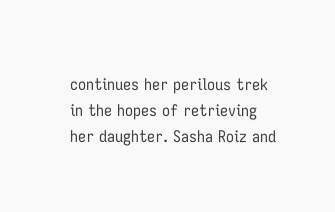continues her perilous trek in the hopes of retrieving her daughter. Sasha Roiz and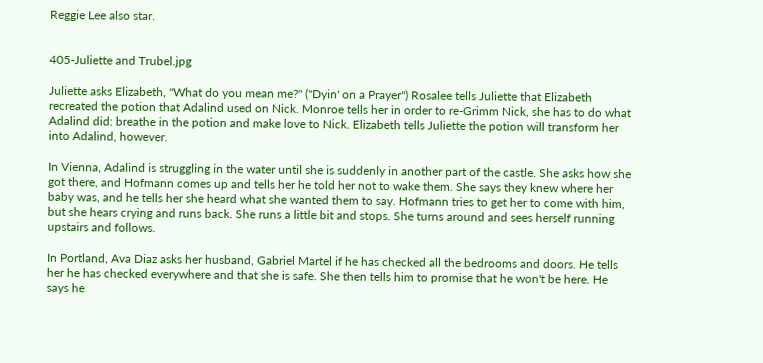Reggie Lee also star.


405-Juliette and Trubel.jpg

Juliette asks Elizabeth, "What do you mean me?" ("Dyin' on a Prayer") Rosalee tells Juliette that Elizabeth recreated the potion that Adalind used on Nick. Monroe tells her in order to re-Grimm Nick, she has to do what Adalind did: breathe in the potion and make love to Nick. Elizabeth tells Juliette the potion will transform her into Adalind, however.

In Vienna, Adalind is struggling in the water until she is suddenly in another part of the castle. She asks how she got there, and Hofmann comes up and tells her he told her not to wake them. She says they knew where her baby was, and he tells her she heard what she wanted them to say. Hofmann tries to get her to come with him, but she hears crying and runs back. She runs a little bit and stops. She turns around and sees herself running upstairs and follows.

In Portland, Ava Diaz asks her husband, Gabriel Martel if he has checked all the bedrooms and doors. He tells her he has checked everywhere and that she is safe. She then tells him to promise that he won't be here. He says he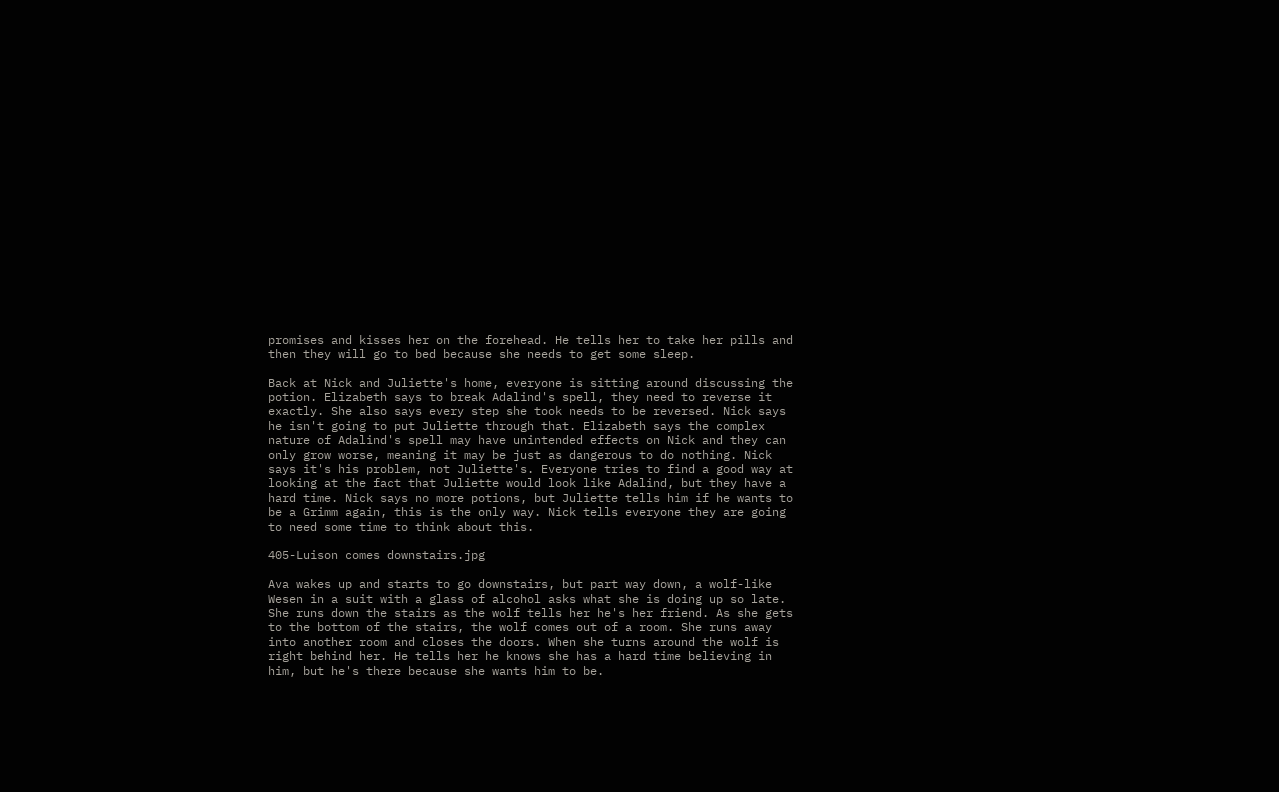promises and kisses her on the forehead. He tells her to take her pills and then they will go to bed because she needs to get some sleep.

Back at Nick and Juliette's home, everyone is sitting around discussing the potion. Elizabeth says to break Adalind's spell, they need to reverse it exactly. She also says every step she took needs to be reversed. Nick says he isn't going to put Juliette through that. Elizabeth says the complex nature of Adalind's spell may have unintended effects on Nick and they can only grow worse, meaning it may be just as dangerous to do nothing. Nick says it's his problem, not Juliette's. Everyone tries to find a good way at looking at the fact that Juliette would look like Adalind, but they have a hard time. Nick says no more potions, but Juliette tells him if he wants to be a Grimm again, this is the only way. Nick tells everyone they are going to need some time to think about this.

405-Luison comes downstairs.jpg

Ava wakes up and starts to go downstairs, but part way down, a wolf-like Wesen in a suit with a glass of alcohol asks what she is doing up so late. She runs down the stairs as the wolf tells her he's her friend. As she gets to the bottom of the stairs, the wolf comes out of a room. She runs away into another room and closes the doors. When she turns around the wolf is right behind her. He tells her he knows she has a hard time believing in him, but he's there because she wants him to be.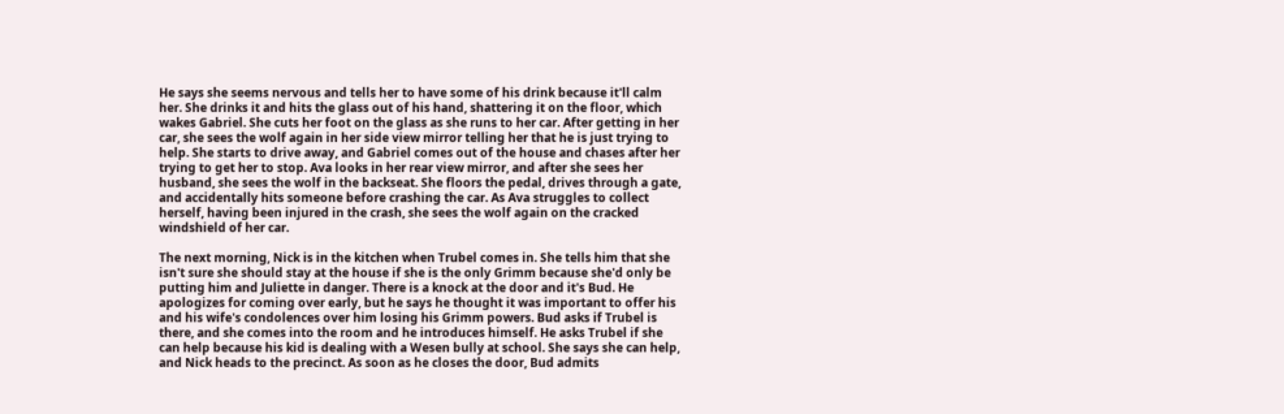He says she seems nervous and tells her to have some of his drink because it'll calm her. She drinks it and hits the glass out of his hand, shattering it on the floor, which wakes Gabriel. She cuts her foot on the glass as she runs to her car. After getting in her car, she sees the wolf again in her side view mirror telling her that he is just trying to help. She starts to drive away, and Gabriel comes out of the house and chases after her trying to get her to stop. Ava looks in her rear view mirror, and after she sees her husband, she sees the wolf in the backseat. She floors the pedal, drives through a gate, and accidentally hits someone before crashing the car. As Ava struggles to collect herself, having been injured in the crash, she sees the wolf again on the cracked windshield of her car.

The next morning, Nick is in the kitchen when Trubel comes in. She tells him that she isn't sure she should stay at the house if she is the only Grimm because she'd only be putting him and Juliette in danger. There is a knock at the door and it's Bud. He apologizes for coming over early, but he says he thought it was important to offer his and his wife's condolences over him losing his Grimm powers. Bud asks if Trubel is there, and she comes into the room and he introduces himself. He asks Trubel if she can help because his kid is dealing with a Wesen bully at school. She says she can help, and Nick heads to the precinct. As soon as he closes the door, Bud admits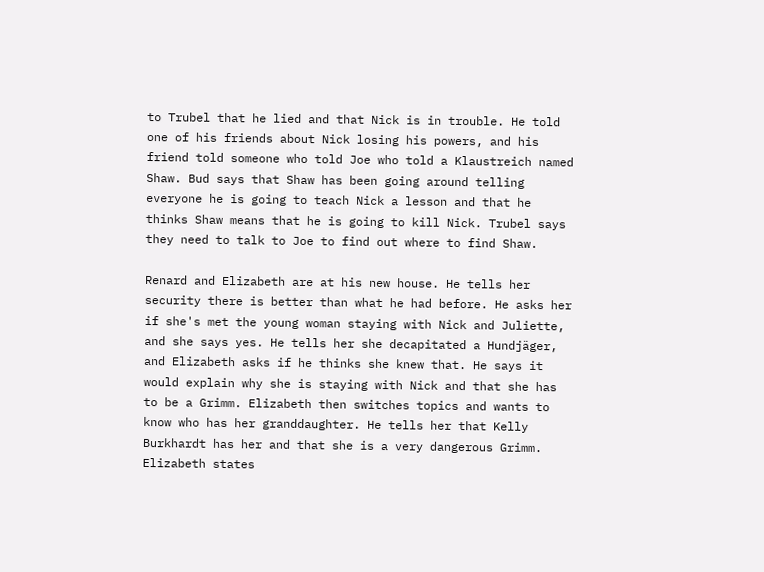to Trubel that he lied and that Nick is in trouble. He told one of his friends about Nick losing his powers, and his friend told someone who told Joe who told a Klaustreich named Shaw. Bud says that Shaw has been going around telling everyone he is going to teach Nick a lesson and that he thinks Shaw means that he is going to kill Nick. Trubel says they need to talk to Joe to find out where to find Shaw.

Renard and Elizabeth are at his new house. He tells her security there is better than what he had before. He asks her if she's met the young woman staying with Nick and Juliette, and she says yes. He tells her she decapitated a Hundjäger, and Elizabeth asks if he thinks she knew that. He says it would explain why she is staying with Nick and that she has to be a Grimm. Elizabeth then switches topics and wants to know who has her granddaughter. He tells her that Kelly Burkhardt has her and that she is a very dangerous Grimm. Elizabeth states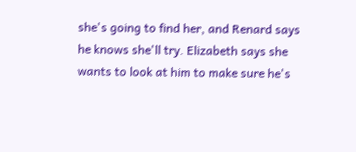she's going to find her, and Renard says he knows she'll try. Elizabeth says she wants to look at him to make sure he's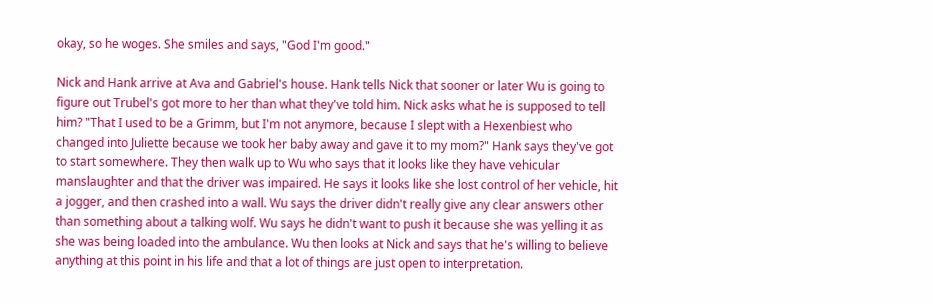okay, so he woges. She smiles and says, "God I'm good."

Nick and Hank arrive at Ava and Gabriel's house. Hank tells Nick that sooner or later Wu is going to figure out Trubel's got more to her than what they've told him. Nick asks what he is supposed to tell him? "That I used to be a Grimm, but I'm not anymore, because I slept with a Hexenbiest who changed into Juliette because we took her baby away and gave it to my mom?" Hank says they've got to start somewhere. They then walk up to Wu who says that it looks like they have vehicular manslaughter and that the driver was impaired. He says it looks like she lost control of her vehicle, hit a jogger, and then crashed into a wall. Wu says the driver didn't really give any clear answers other than something about a talking wolf. Wu says he didn't want to push it because she was yelling it as she was being loaded into the ambulance. Wu then looks at Nick and says that he's willing to believe anything at this point in his life and that a lot of things are just open to interpretation.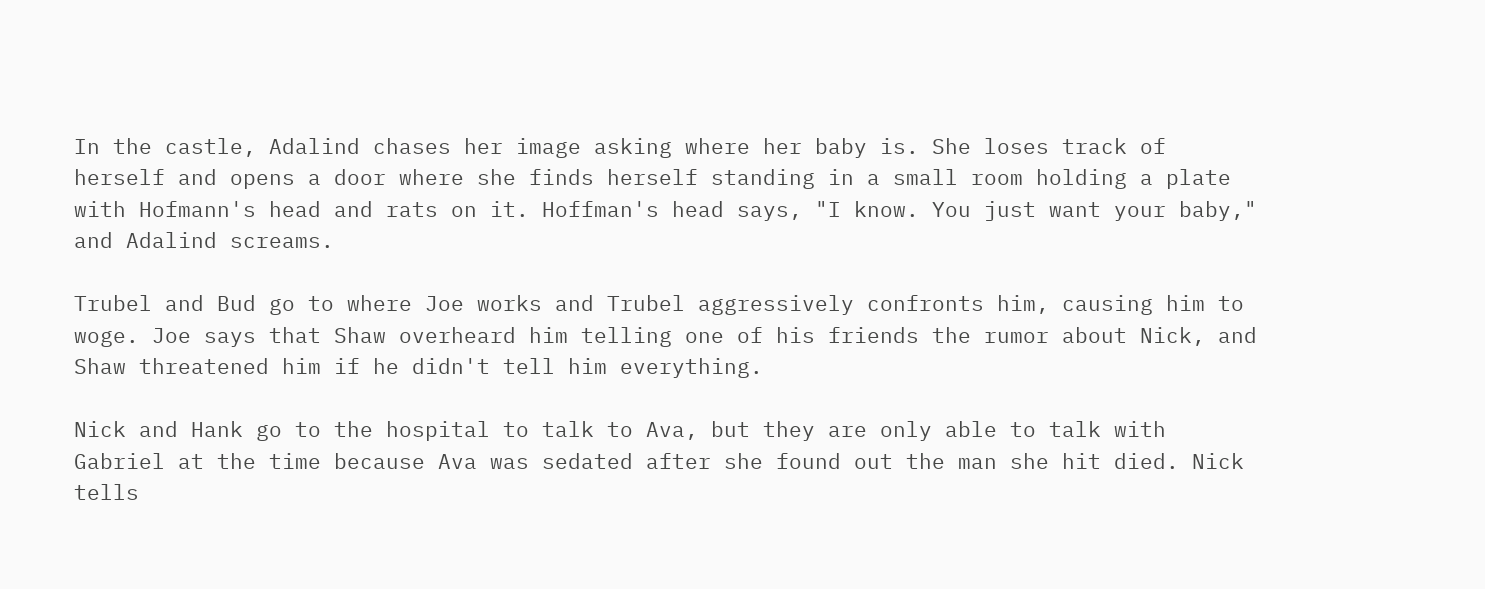In the castle, Adalind chases her image asking where her baby is. She loses track of herself and opens a door where she finds herself standing in a small room holding a plate with Hofmann's head and rats on it. Hoffman's head says, "I know. You just want your baby," and Adalind screams.

Trubel and Bud go to where Joe works and Trubel aggressively confronts him, causing him to woge. Joe says that Shaw overheard him telling one of his friends the rumor about Nick, and Shaw threatened him if he didn't tell him everything.

Nick and Hank go to the hospital to talk to Ava, but they are only able to talk with Gabriel at the time because Ava was sedated after she found out the man she hit died. Nick tells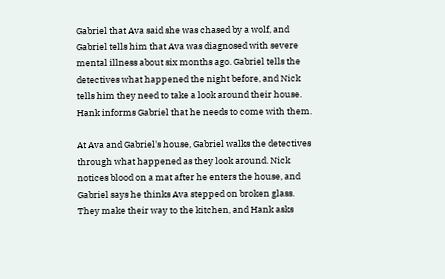Gabriel that Ava said she was chased by a wolf, and Gabriel tells him that Ava was diagnosed with severe mental illness about six months ago. Gabriel tells the detectives what happened the night before, and Nick tells him they need to take a look around their house. Hank informs Gabriel that he needs to come with them.

At Ava and Gabriel's house, Gabriel walks the detectives through what happened as they look around. Nick notices blood on a mat after he enters the house, and Gabriel says he thinks Ava stepped on broken glass. They make their way to the kitchen, and Hank asks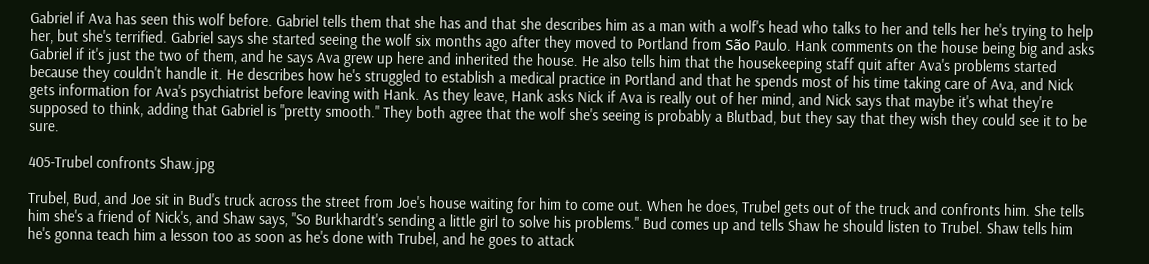Gabriel if Ava has seen this wolf before. Gabriel tells them that she has and that she describes him as a man with a wolf's head who talks to her and tells her he's trying to help her, but she's terrified. Gabriel says she started seeing the wolf six months ago after they moved to Portland from São Paulo. Hank comments on the house being big and asks Gabriel if it's just the two of them, and he says Ava grew up here and inherited the house. He also tells him that the housekeeping staff quit after Ava's problems started because they couldn't handle it. He describes how he's struggled to establish a medical practice in Portland and that he spends most of his time taking care of Ava, and Nick gets information for Ava's psychiatrist before leaving with Hank. As they leave, Hank asks Nick if Ava is really out of her mind, and Nick says that maybe it's what they're supposed to think, adding that Gabriel is "pretty smooth." They both agree that the wolf she's seeing is probably a Blutbad, but they say that they wish they could see it to be sure.

405-Trubel confronts Shaw.jpg

Trubel, Bud, and Joe sit in Bud's truck across the street from Joe's house waiting for him to come out. When he does, Trubel gets out of the truck and confronts him. She tells him she's a friend of Nick's, and Shaw says, "So Burkhardt's sending a little girl to solve his problems." Bud comes up and tells Shaw he should listen to Trubel. Shaw tells him he's gonna teach him a lesson too as soon as he's done with Trubel, and he goes to attack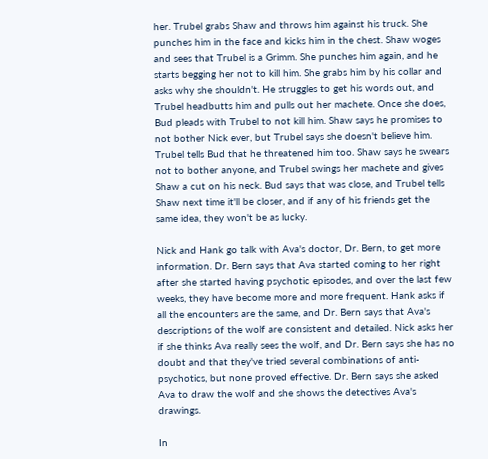her. Trubel grabs Shaw and throws him against his truck. She punches him in the face and kicks him in the chest. Shaw woges and sees that Trubel is a Grimm. She punches him again, and he starts begging her not to kill him. She grabs him by his collar and asks why she shouldn't. He struggles to get his words out, and Trubel headbutts him and pulls out her machete. Once she does, Bud pleads with Trubel to not kill him. Shaw says he promises to not bother Nick ever, but Trubel says she doesn't believe him. Trubel tells Bud that he threatened him too. Shaw says he swears not to bother anyone, and Trubel swings her machete and gives Shaw a cut on his neck. Bud says that was close, and Trubel tells Shaw next time it'll be closer, and if any of his friends get the same idea, they won't be as lucky.

Nick and Hank go talk with Ava's doctor, Dr. Bern, to get more information. Dr. Bern says that Ava started coming to her right after she started having psychotic episodes, and over the last few weeks, they have become more and more frequent. Hank asks if all the encounters are the same, and Dr. Bern says that Ava's descriptions of the wolf are consistent and detailed. Nick asks her if she thinks Ava really sees the wolf, and Dr. Bern says she has no doubt and that they've tried several combinations of anti-psychotics, but none proved effective. Dr. Bern says she asked Ava to draw the wolf and she shows the detectives Ava's drawings.

In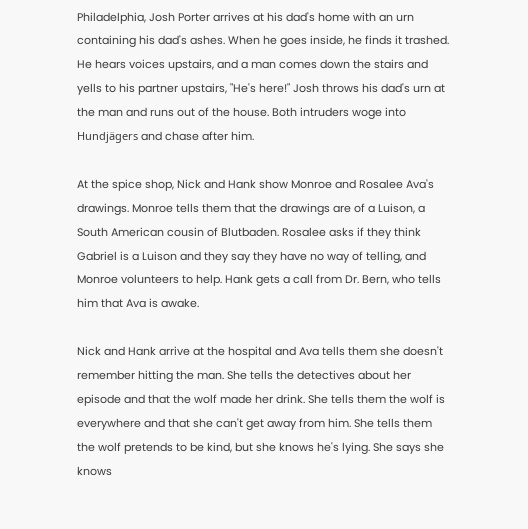Philadelphia, Josh Porter arrives at his dad's home with an urn containing his dad's ashes. When he goes inside, he finds it trashed. He hears voices upstairs, and a man comes down the stairs and yells to his partner upstairs, "He's here!" Josh throws his dad's urn at the man and runs out of the house. Both intruders woge into Hundjägers and chase after him.

At the spice shop, Nick and Hank show Monroe and Rosalee Ava's drawings. Monroe tells them that the drawings are of a Luison, a South American cousin of Blutbaden. Rosalee asks if they think Gabriel is a Luison and they say they have no way of telling, and Monroe volunteers to help. Hank gets a call from Dr. Bern, who tells him that Ava is awake.

Nick and Hank arrive at the hospital and Ava tells them she doesn't remember hitting the man. She tells the detectives about her episode and that the wolf made her drink. She tells them the wolf is everywhere and that she can't get away from him. She tells them the wolf pretends to be kind, but she knows he's lying. She says she knows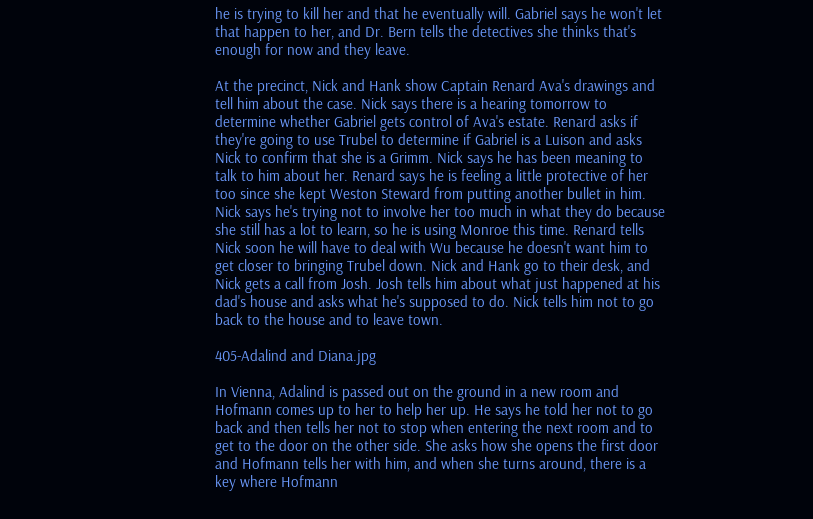he is trying to kill her and that he eventually will. Gabriel says he won't let that happen to her, and Dr. Bern tells the detectives she thinks that's enough for now and they leave.

At the precinct, Nick and Hank show Captain Renard Ava's drawings and tell him about the case. Nick says there is a hearing tomorrow to determine whether Gabriel gets control of Ava's estate. Renard asks if they're going to use Trubel to determine if Gabriel is a Luison and asks Nick to confirm that she is a Grimm. Nick says he has been meaning to talk to him about her. Renard says he is feeling a little protective of her too since she kept Weston Steward from putting another bullet in him. Nick says he's trying not to involve her too much in what they do because she still has a lot to learn, so he is using Monroe this time. Renard tells Nick soon he will have to deal with Wu because he doesn't want him to get closer to bringing Trubel down. Nick and Hank go to their desk, and Nick gets a call from Josh. Josh tells him about what just happened at his dad's house and asks what he's supposed to do. Nick tells him not to go back to the house and to leave town.

405-Adalind and Diana.jpg

In Vienna, Adalind is passed out on the ground in a new room and Hofmann comes up to her to help her up. He says he told her not to go back and then tells her not to stop when entering the next room and to get to the door on the other side. She asks how she opens the first door and Hofmann tells her with him, and when she turns around, there is a key where Hofmann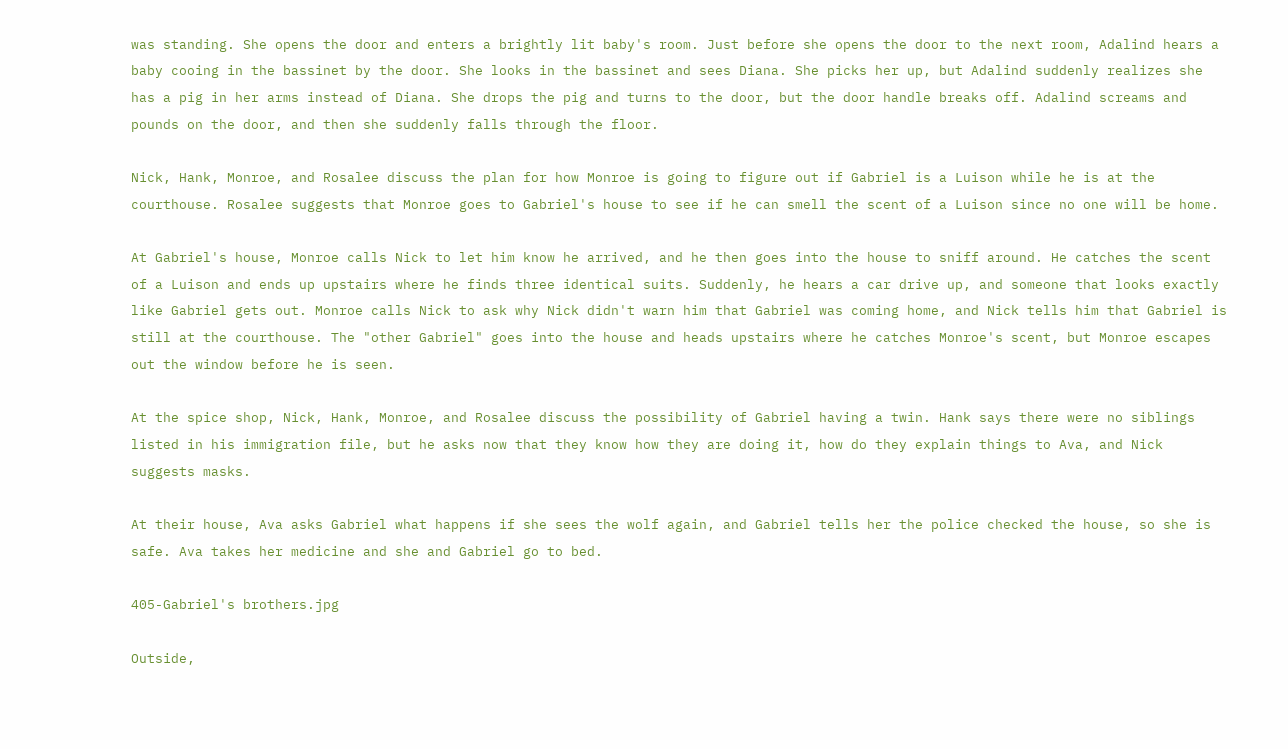was standing. She opens the door and enters a brightly lit baby's room. Just before she opens the door to the next room, Adalind hears a baby cooing in the bassinet by the door. She looks in the bassinet and sees Diana. She picks her up, but Adalind suddenly realizes she has a pig in her arms instead of Diana. She drops the pig and turns to the door, but the door handle breaks off. Adalind screams and pounds on the door, and then she suddenly falls through the floor.

Nick, Hank, Monroe, and Rosalee discuss the plan for how Monroe is going to figure out if Gabriel is a Luison while he is at the courthouse. Rosalee suggests that Monroe goes to Gabriel's house to see if he can smell the scent of a Luison since no one will be home.

At Gabriel's house, Monroe calls Nick to let him know he arrived, and he then goes into the house to sniff around. He catches the scent of a Luison and ends up upstairs where he finds three identical suits. Suddenly, he hears a car drive up, and someone that looks exactly like Gabriel gets out. Monroe calls Nick to ask why Nick didn't warn him that Gabriel was coming home, and Nick tells him that Gabriel is still at the courthouse. The "other Gabriel" goes into the house and heads upstairs where he catches Monroe's scent, but Monroe escapes out the window before he is seen.

At the spice shop, Nick, Hank, Monroe, and Rosalee discuss the possibility of Gabriel having a twin. Hank says there were no siblings listed in his immigration file, but he asks now that they know how they are doing it, how do they explain things to Ava, and Nick suggests masks.

At their house, Ava asks Gabriel what happens if she sees the wolf again, and Gabriel tells her the police checked the house, so she is safe. Ava takes her medicine and she and Gabriel go to bed.

405-Gabriel's brothers.jpg

Outside,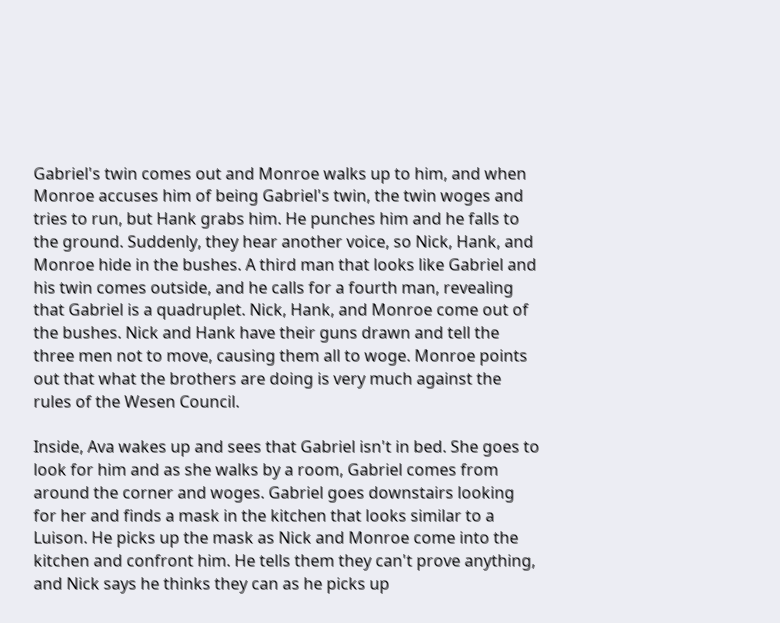Gabriel's twin comes out and Monroe walks up to him, and when Monroe accuses him of being Gabriel's twin, the twin woges and tries to run, but Hank grabs him. He punches him and he falls to the ground. Suddenly, they hear another voice, so Nick, Hank, and Monroe hide in the bushes. A third man that looks like Gabriel and his twin comes outside, and he calls for a fourth man, revealing that Gabriel is a quadruplet. Nick, Hank, and Monroe come out of the bushes. Nick and Hank have their guns drawn and tell the three men not to move, causing them all to woge. Monroe points out that what the brothers are doing is very much against the rules of the Wesen Council.

Inside, Ava wakes up and sees that Gabriel isn't in bed. She goes to look for him and as she walks by a room, Gabriel comes from around the corner and woges. Gabriel goes downstairs looking for her and finds a mask in the kitchen that looks similar to a Luison. He picks up the mask as Nick and Monroe come into the kitchen and confront him. He tells them they can't prove anything, and Nick says he thinks they can as he picks up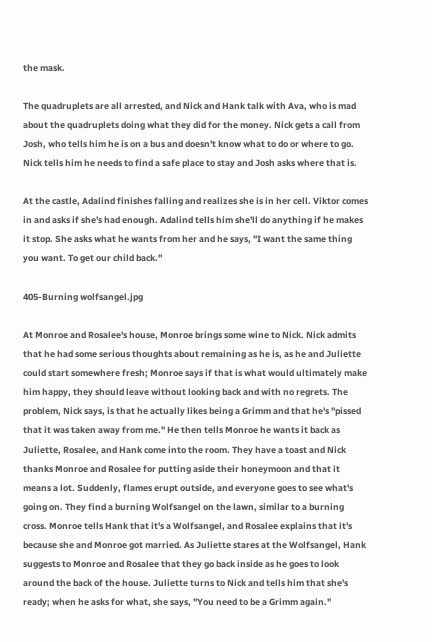the mask.

The quadruplets are all arrested, and Nick and Hank talk with Ava, who is mad about the quadruplets doing what they did for the money. Nick gets a call from Josh, who tells him he is on a bus and doesn't know what to do or where to go. Nick tells him he needs to find a safe place to stay and Josh asks where that is.

At the castle, Adalind finishes falling and realizes she is in her cell. Viktor comes in and asks if she's had enough. Adalind tells him she'll do anything if he makes it stop. She asks what he wants from her and he says, "I want the same thing you want. To get our child back."

405-Burning wolfsangel.jpg

At Monroe and Rosalee's house, Monroe brings some wine to Nick. Nick admits that he had some serious thoughts about remaining as he is, as he and Juliette could start somewhere fresh; Monroe says if that is what would ultimately make him happy, they should leave without looking back and with no regrets. The problem, Nick says, is that he actually likes being a Grimm and that he's "pissed that it was taken away from me." He then tells Monroe he wants it back as Juliette, Rosalee, and Hank come into the room. They have a toast and Nick thanks Monroe and Rosalee for putting aside their honeymoon and that it means a lot. Suddenly, flames erupt outside, and everyone goes to see what's going on. They find a burning Wolfsangel on the lawn, similar to a burning cross. Monroe tells Hank that it's a Wolfsangel, and Rosalee explains that it's because she and Monroe got married. As Juliette stares at the Wolfsangel, Hank suggests to Monroe and Rosalee that they go back inside as he goes to look around the back of the house. Juliette turns to Nick and tells him that she's ready; when he asks for what, she says, "You need to be a Grimm again."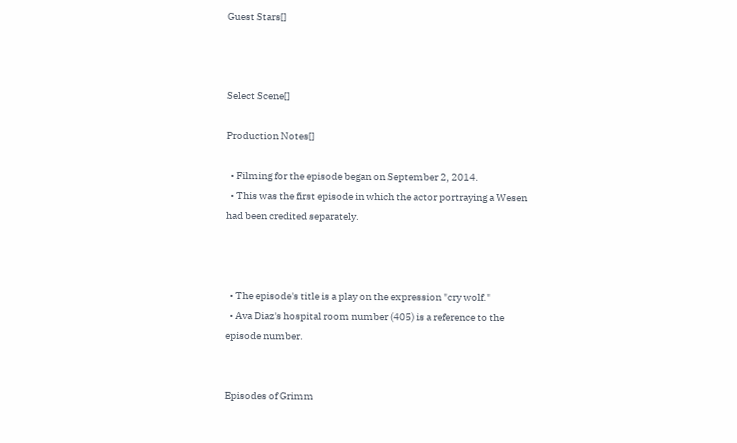Guest Stars[]



Select Scene[]

Production Notes[]

  • Filming for the episode began on September 2, 2014.
  • This was the first episode in which the actor portraying a Wesen had been credited separately.



  • The episode's title is a play on the expression "cry wolf."
  • Ava Diaz's hospital room number (405) is a reference to the episode number.


Episodes of Grimm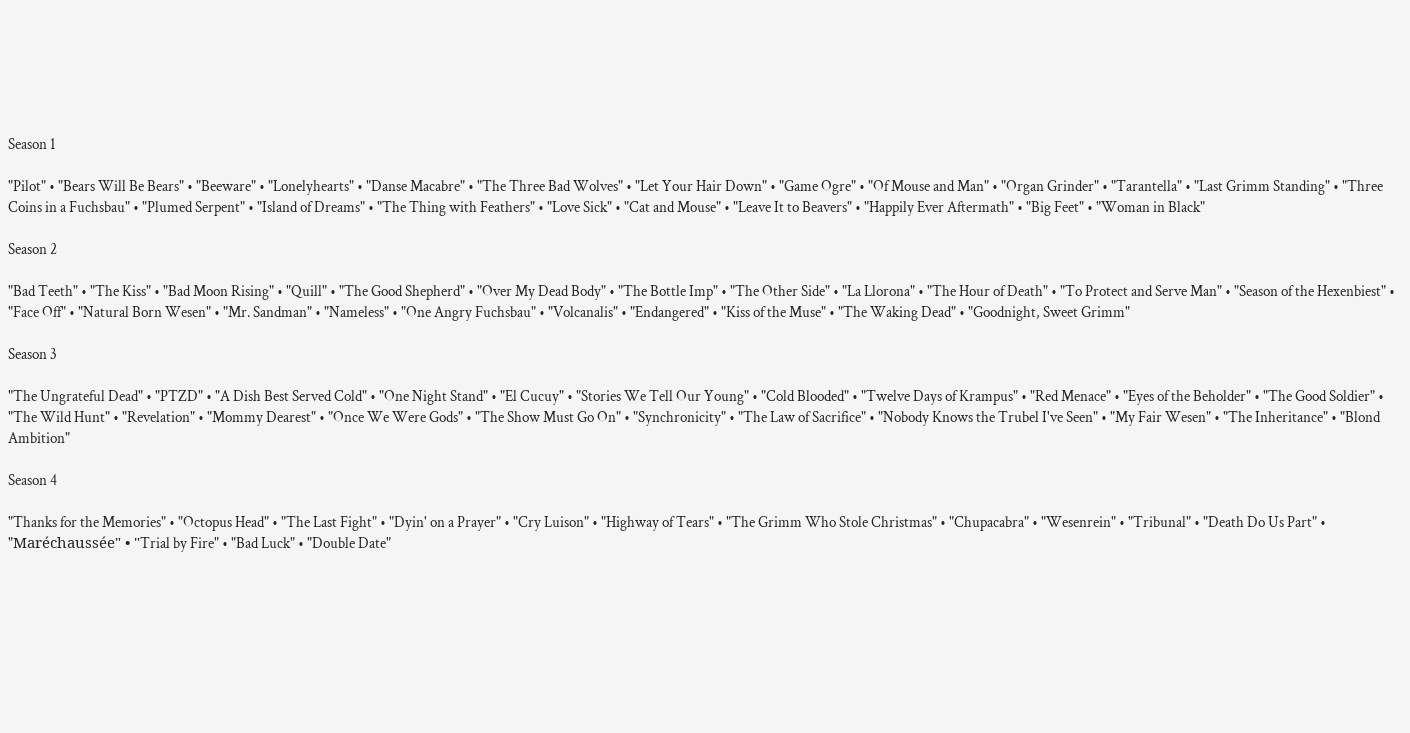Season 1

"Pilot" • "Bears Will Be Bears" • "Beeware" • "Lonelyhearts" • "Danse Macabre" • "The Three Bad Wolves" • "Let Your Hair Down" • "Game Ogre" • "Of Mouse and Man" • "Organ Grinder" • "Tarantella" • "Last Grimm Standing" • "Three Coins in a Fuchsbau" • "Plumed Serpent" • "Island of Dreams" • "The Thing with Feathers" • "Love Sick" • "Cat and Mouse" • "Leave It to Beavers" • "Happily Ever Aftermath" • "Big Feet" • "Woman in Black"

Season 2

"Bad Teeth" • "The Kiss" • "Bad Moon Rising" • "Quill" • "The Good Shepherd" • "Over My Dead Body" • "The Bottle Imp" • "The Other Side" • "La Llorona" • "The Hour of Death" • "To Protect and Serve Man" • "Season of the Hexenbiest" • "Face Off" • "Natural Born Wesen" • "Mr. Sandman" • "Nameless" • "One Angry Fuchsbau" • "Volcanalis" • "Endangered" • "Kiss of the Muse" • "The Waking Dead" • "Goodnight, Sweet Grimm"

Season 3

"The Ungrateful Dead" • "PTZD" • "A Dish Best Served Cold" • "One Night Stand" • "El Cucuy" • "Stories We Tell Our Young" • "Cold Blooded" • "Twelve Days of Krampus" • "Red Menace" • "Eyes of the Beholder" • "The Good Soldier" • "The Wild Hunt" • "Revelation" • "Mommy Dearest" • "Once We Were Gods" • "The Show Must Go On" • "Synchronicity" • "The Law of Sacrifice" • "Nobody Knows the Trubel I've Seen" • "My Fair Wesen" • "The Inheritance" • "Blond Ambition"

Season 4

"Thanks for the Memories" • "Octopus Head" • "The Last Fight" • "Dyin' on a Prayer" • "Cry Luison" • "Highway of Tears" • "The Grimm Who Stole Christmas" • "Chupacabra" • "Wesenrein" • "Tribunal" • "Death Do Us Part" • "Maréchaussée" • "Trial by Fire" • "Bad Luck" • "Double Date"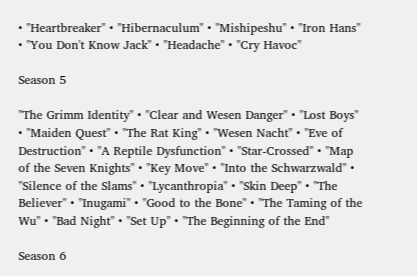• "Heartbreaker" • "Hibernaculum" • "Mishipeshu" • "Iron Hans" • "You Don't Know Jack" • "Headache" • "Cry Havoc"

Season 5

"The Grimm Identity" • "Clear and Wesen Danger" • "Lost Boys" • "Maiden Quest" • "The Rat King" • "Wesen Nacht" • "Eve of Destruction" • "A Reptile Dysfunction" • "Star-Crossed" • "Map of the Seven Knights" • "Key Move" • "Into the Schwarzwald" • "Silence of the Slams" • "Lycanthropia" • "Skin Deep" • "The Believer" • "Inugami" • "Good to the Bone" • "The Taming of the Wu" • "Bad Night" • "Set Up" • "The Beginning of the End"

Season 6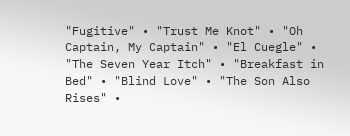"Fugitive" • "Trust Me Knot" • "Oh Captain, My Captain" • "El Cuegle" • "The Seven Year Itch" • "Breakfast in Bed" • "Blind Love" • "The Son Also Rises" •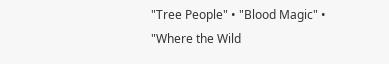"Tree People" • "Blood Magic" • "Where the Wild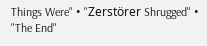Things Were" • "Zerstörer Shrugged" • "The End"